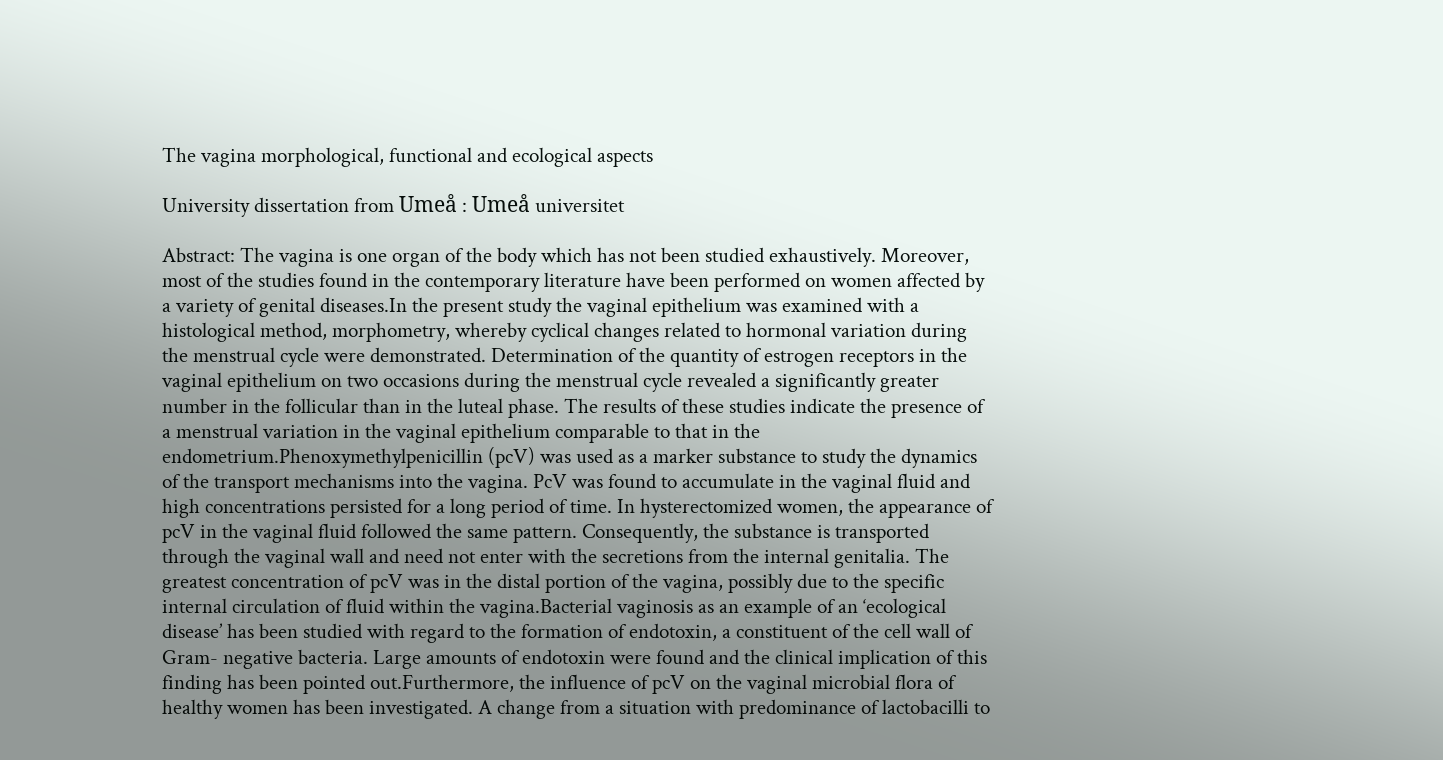The vagina morphological, functional and ecological aspects

University dissertation from Umeå : Umeå universitet

Abstract: The vagina is one organ of the body which has not been studied exhaustively. Moreover, most of the studies found in the contemporary literature have been performed on women affected by a variety of genital diseases.In the present study the vaginal epithelium was examined with a histological method, morphometry, whereby cyclical changes related to hormonal variation during the menstrual cycle were demonstrated. Determination of the quantity of estrogen receptors in the vaginal epithelium on two occasions during the menstrual cycle revealed a significantly greater number in the follicular than in the luteal phase. The results of these studies indicate the presence of a menstrual variation in the vaginal epithelium comparable to that in the endometrium.Phenoxymethylpenicillin (pcV) was used as a marker substance to study the dynamics of the transport mechanisms into the vagina. PcV was found to accumulate in the vaginal fluid and high concentrations persisted for a long period of time. In hysterectomized women, the appearance of pcV in the vaginal fluid followed the same pattern. Consequently, the substance is transported through the vaginal wall and need not enter with the secretions from the internal genitalia. The greatest concentration of pcV was in the distal portion of the vagina, possibly due to the specific internal circulation of fluid within the vagina.Bacterial vaginosis as an example of an ‘ecological disease’ has been studied with regard to the formation of endotoxin, a constituent of the cell wall of Gram- negative bacteria. Large amounts of endotoxin were found and the clinical implication of this finding has been pointed out.Furthermore, the influence of pcV on the vaginal microbial flora of healthy women has been investigated. A change from a situation with predominance of lactobacilli to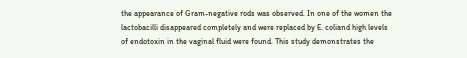the appearance of Gram-negative rods was observed. In one of the women the lactobacilli disappeared completely and were replaced by E. coliand high levels of endotoxin in the vaginal fluid were found. This study demonstrates the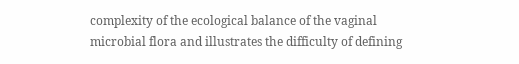complexity of the ecological balance of the vaginal microbial flora and illustrates the difficulty of defining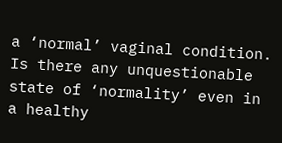a ‘normal’ vaginal condition. Is there any unquestionable state of ‘normality’ even in a healthy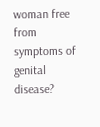woman free from symptoms of genital disease?